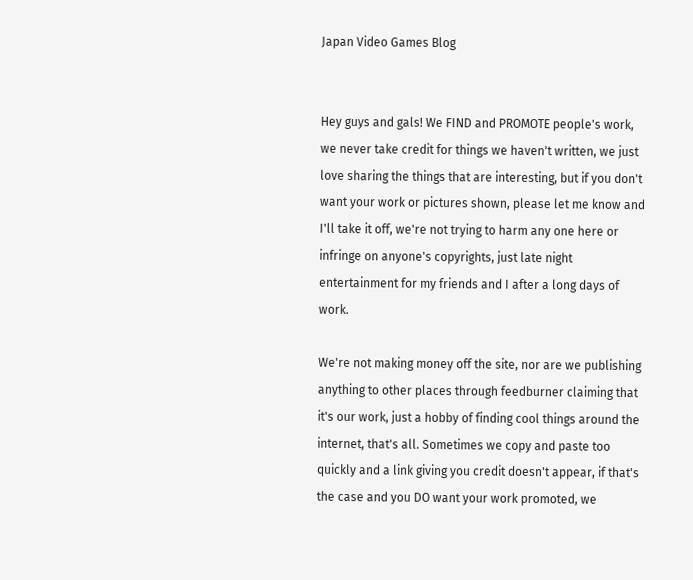Japan Video Games Blog


Hey guys and gals! We FIND and PROMOTE people's work, we never take credit for things we haven't written, we just love sharing the things that are interesting, but if you don't want your work or pictures shown, please let me know and I'll take it off, we're not trying to harm any one here or infringe on anyone's copyrights, just late night entertainment for my friends and I after a long days of work.

We're not making money off the site, nor are we publishing anything to other places through feedburner claiming that it's our work, just a hobby of finding cool things around the internet, that's all. Sometimes we copy and paste too quickly and a link giving you credit doesn't appear, if that's the case and you DO want your work promoted, we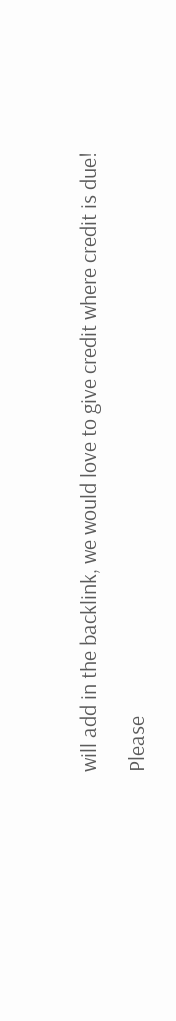will add in the backlink, we would love to give credit where credit is due!

Please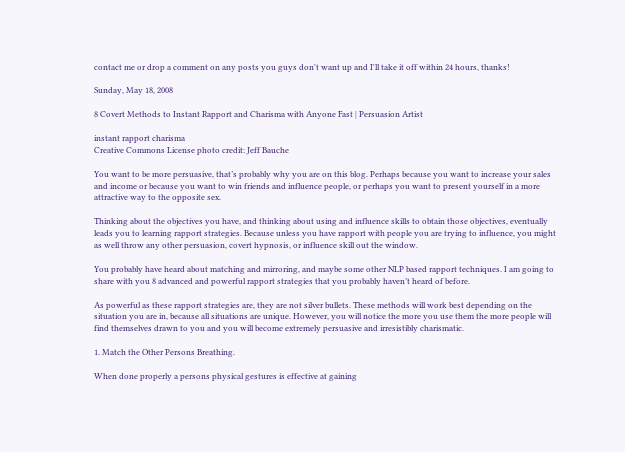contact me or drop a comment on any posts you guys don't want up and I'll take it off within 24 hours, thanks!

Sunday, May 18, 2008

8 Covert Methods to Instant Rapport and Charisma with Anyone Fast | Persuasion Artist

instant rapport charisma
Creative Commons License photo credit: Jeff Bauche

You want to be more persuasive, that’s probably why you are on this blog. Perhaps because you want to increase your sales and income or because you want to win friends and influence people, or perhaps you want to present yourself in a more attractive way to the opposite sex.

Thinking about the objectives you have, and thinking about using and influence skills to obtain those objectives, eventually leads you to learning rapport strategies. Because unless you have rapport with people you are trying to influence, you might as well throw any other persuasion, covert hypnosis, or influence skill out the window.

You probably have heard about matching and mirroring, and maybe some other NLP based rapport techniques. I am going to share with you 8 advanced and powerful rapport strategies that you probably haven’t heard of before.

As powerful as these rapport strategies are, they are not silver bullets. These methods will work best depending on the situation you are in, because all situations are unique. However, you will notice the more you use them the more people will find themselves drawn to you and you will become extremely persuasive and irresistibly charismatic.

1. Match the Other Persons Breathing.

When done properly a persons physical gestures is effective at gaining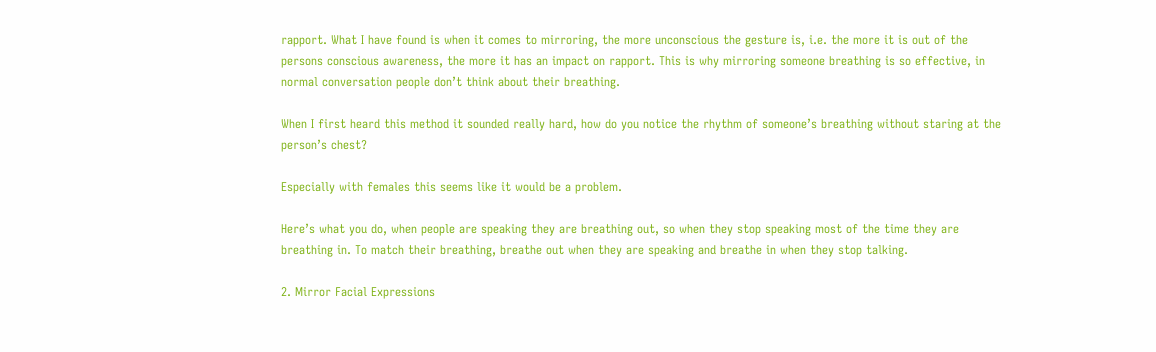rapport. What I have found is when it comes to mirroring, the more unconscious the gesture is, i.e. the more it is out of the persons conscious awareness, the more it has an impact on rapport. This is why mirroring someone breathing is so effective, in normal conversation people don’t think about their breathing.

When I first heard this method it sounded really hard, how do you notice the rhythm of someone’s breathing without staring at the person’s chest?

Especially with females this seems like it would be a problem.

Here’s what you do, when people are speaking they are breathing out, so when they stop speaking most of the time they are breathing in. To match their breathing, breathe out when they are speaking and breathe in when they stop talking.

2. Mirror Facial Expressions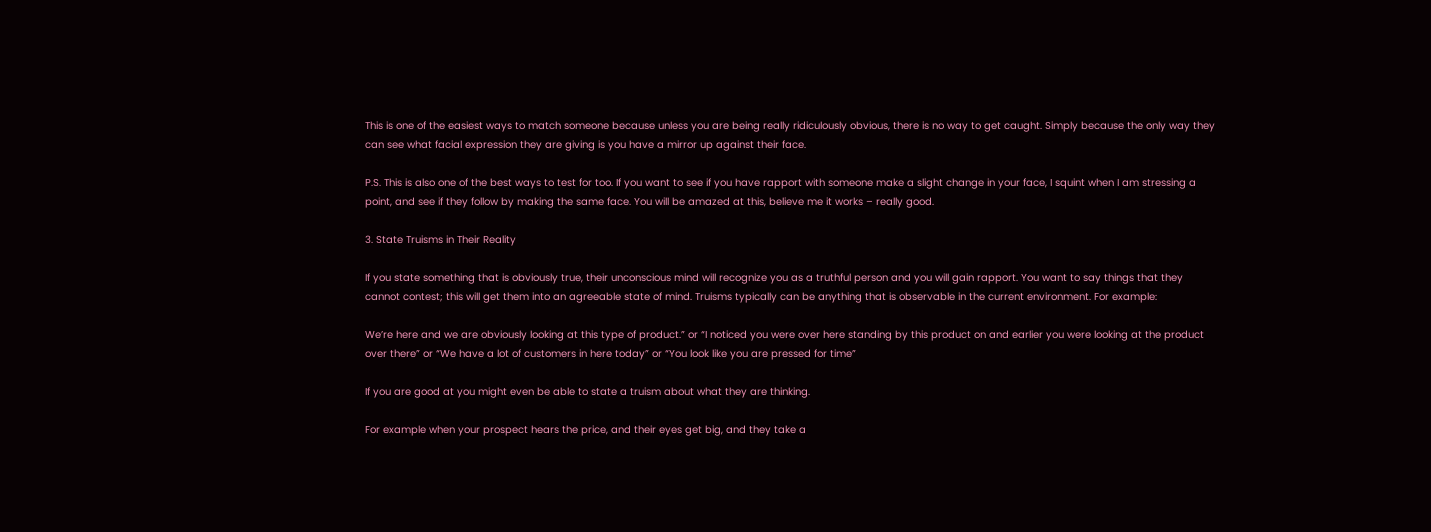This is one of the easiest ways to match someone because unless you are being really ridiculously obvious, there is no way to get caught. Simply because the only way they can see what facial expression they are giving is you have a mirror up against their face.

P.S. This is also one of the best ways to test for too. If you want to see if you have rapport with someone make a slight change in your face, I squint when I am stressing a point, and see if they follow by making the same face. You will be amazed at this, believe me it works – really good.

3. State Truisms in Their Reality

If you state something that is obviously true, their unconscious mind will recognize you as a truthful person and you will gain rapport. You want to say things that they cannot contest; this will get them into an agreeable state of mind. Truisms typically can be anything that is observable in the current environment. For example:

We’re here and we are obviously looking at this type of product.” or “I noticed you were over here standing by this product on and earlier you were looking at the product over there” or “We have a lot of customers in here today” or “You look like you are pressed for time”

If you are good at you might even be able to state a truism about what they are thinking.

For example when your prospect hears the price, and their eyes get big, and they take a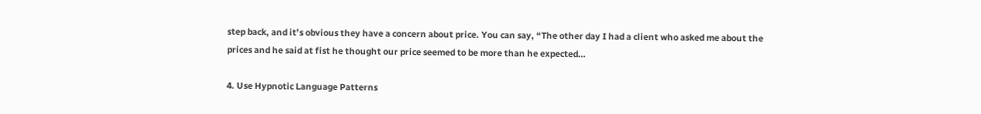step back, and it’s obvious they have a concern about price. You can say, “The other day I had a client who asked me about the prices and he said at fist he thought our price seemed to be more than he expected…

4. Use Hypnotic Language Patterns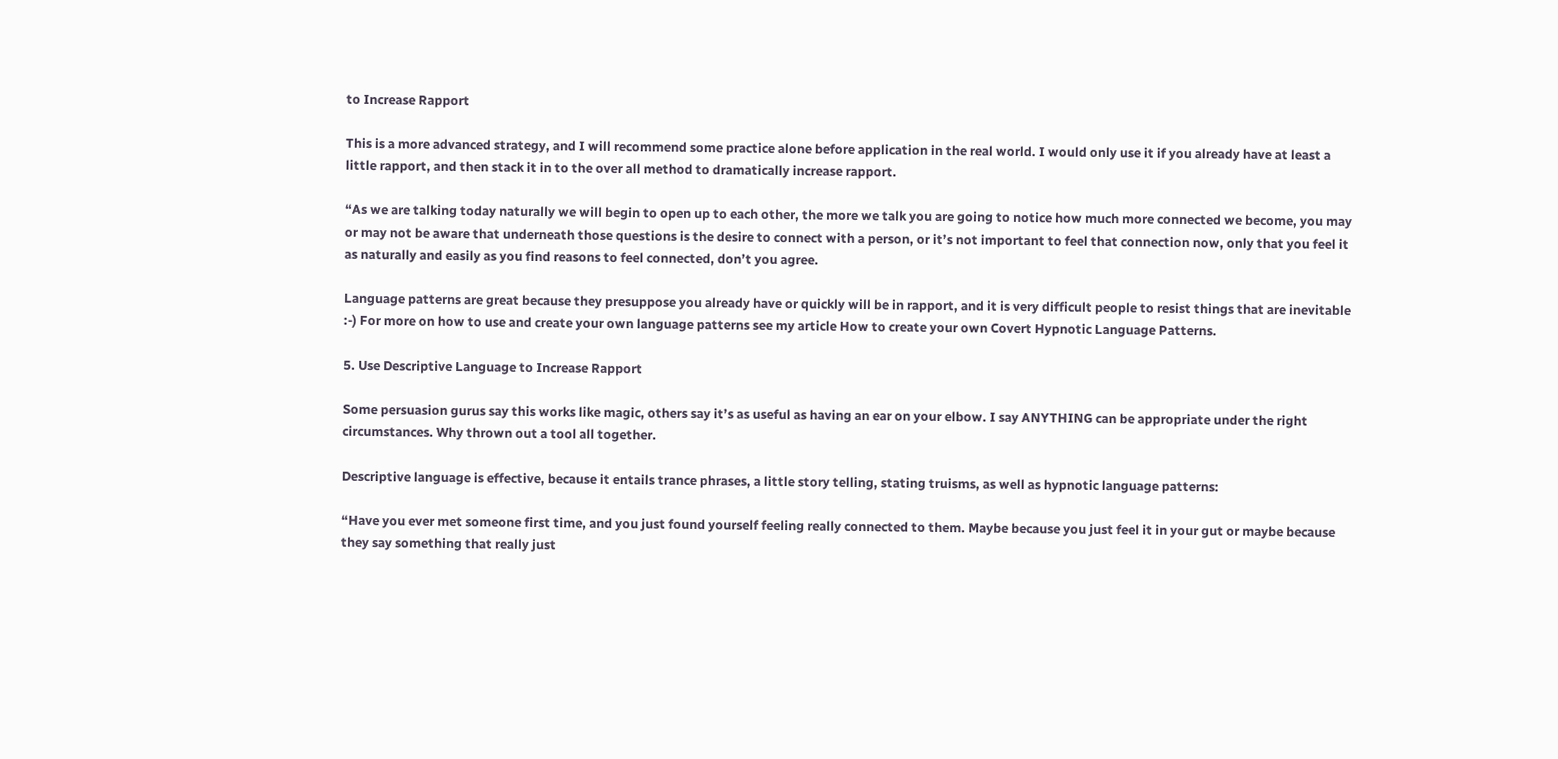to Increase Rapport

This is a more advanced strategy, and I will recommend some practice alone before application in the real world. I would only use it if you already have at least a little rapport, and then stack it in to the over all method to dramatically increase rapport.

“As we are talking today naturally we will begin to open up to each other, the more we talk you are going to notice how much more connected we become, you may or may not be aware that underneath those questions is the desire to connect with a person, or it’s not important to feel that connection now, only that you feel it as naturally and easily as you find reasons to feel connected, don’t you agree.

Language patterns are great because they presuppose you already have or quickly will be in rapport, and it is very difficult people to resist things that are inevitable :-) For more on how to use and create your own language patterns see my article How to create your own Covert Hypnotic Language Patterns.

5. Use Descriptive Language to Increase Rapport

Some persuasion gurus say this works like magic, others say it’s as useful as having an ear on your elbow. I say ANYTHING can be appropriate under the right circumstances. Why thrown out a tool all together.

Descriptive language is effective, because it entails trance phrases, a little story telling, stating truisms, as well as hypnotic language patterns:

“Have you ever met someone first time, and you just found yourself feeling really connected to them. Maybe because you just feel it in your gut or maybe because they say something that really just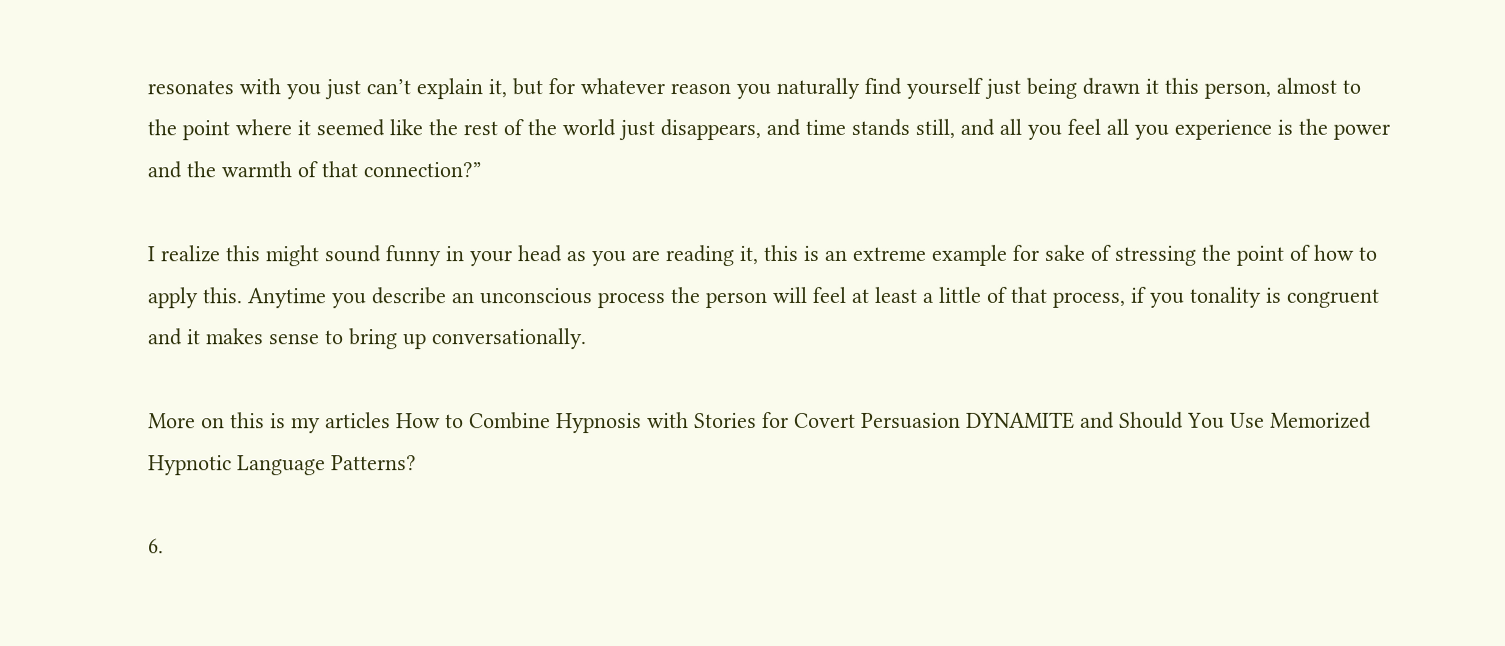resonates with you just can’t explain it, but for whatever reason you naturally find yourself just being drawn it this person, almost to the point where it seemed like the rest of the world just disappears, and time stands still, and all you feel all you experience is the power and the warmth of that connection?”

I realize this might sound funny in your head as you are reading it, this is an extreme example for sake of stressing the point of how to apply this. Anytime you describe an unconscious process the person will feel at least a little of that process, if you tonality is congruent and it makes sense to bring up conversationally.

More on this is my articles How to Combine Hypnosis with Stories for Covert Persuasion DYNAMITE and Should You Use Memorized Hypnotic Language Patterns?

6.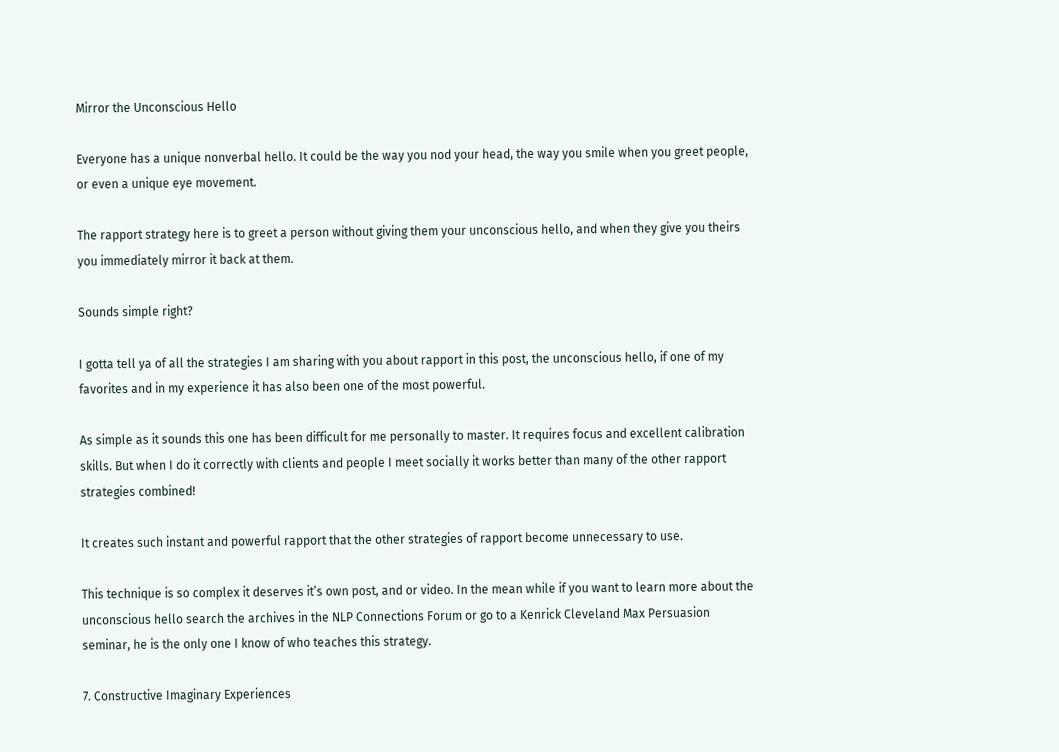Mirror the Unconscious Hello

Everyone has a unique nonverbal hello. It could be the way you nod your head, the way you smile when you greet people, or even a unique eye movement.

The rapport strategy here is to greet a person without giving them your unconscious hello, and when they give you theirs you immediately mirror it back at them.

Sounds simple right?

I gotta tell ya of all the strategies I am sharing with you about rapport in this post, the unconscious hello, if one of my favorites and in my experience it has also been one of the most powerful.

As simple as it sounds this one has been difficult for me personally to master. It requires focus and excellent calibration skills. But when I do it correctly with clients and people I meet socially it works better than many of the other rapport strategies combined!

It creates such instant and powerful rapport that the other strategies of rapport become unnecessary to use.

This technique is so complex it deserves it’s own post, and or video. In the mean while if you want to learn more about the unconscious hello search the archives in the NLP Connections Forum or go to a Kenrick Cleveland Max Persuasion seminar, he is the only one I know of who teaches this strategy.

7. Constructive Imaginary Experiences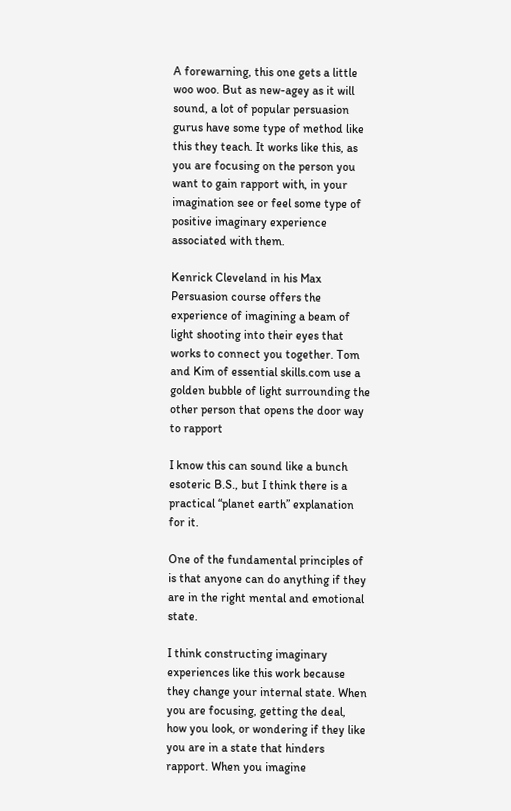A forewarning, this one gets a little woo woo. But as new-agey as it will sound, a lot of popular persuasion gurus have some type of method like this they teach. It works like this, as you are focusing on the person you want to gain rapport with, in your imagination see or feel some type of positive imaginary experience associated with them.

Kenrick Cleveland in his Max Persuasion course offers the experience of imagining a beam of light shooting into their eyes that works to connect you together. Tom and Kim of essential skills.com use a golden bubble of light surrounding the other person that opens the door way to rapport

I know this can sound like a bunch esoteric B.S., but I think there is a practical “planet earth” explanation for it.

One of the fundamental principles of is that anyone can do anything if they are in the right mental and emotional state.

I think constructing imaginary experiences like this work because they change your internal state. When you are focusing, getting the deal, how you look, or wondering if they like you are in a state that hinders rapport. When you imagine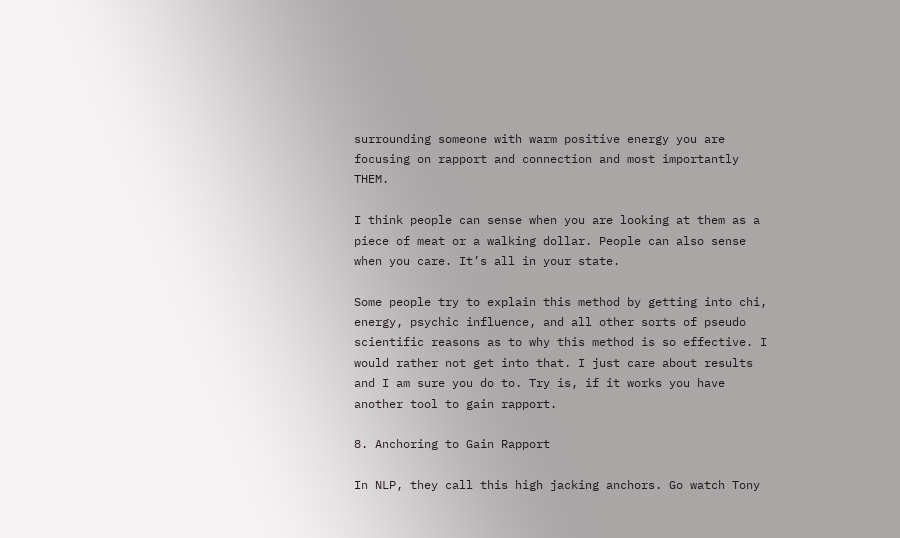surrounding someone with warm positive energy you are focusing on rapport and connection and most importantly THEM.

I think people can sense when you are looking at them as a piece of meat or a walking dollar. People can also sense when you care. It’s all in your state.

Some people try to explain this method by getting into chi, energy, psychic influence, and all other sorts of pseudo scientific reasons as to why this method is so effective. I would rather not get into that. I just care about results and I am sure you do to. Try is, if it works you have another tool to gain rapport.

8. Anchoring to Gain Rapport

In NLP, they call this high jacking anchors. Go watch Tony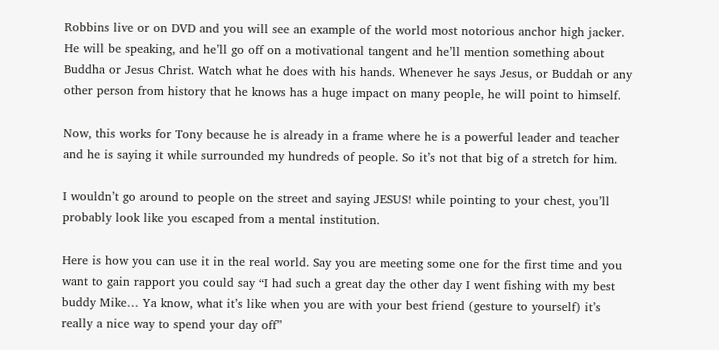Robbins live or on DVD and you will see an example of the world most notorious anchor high jacker. He will be speaking, and he’ll go off on a motivational tangent and he’ll mention something about Buddha or Jesus Christ. Watch what he does with his hands. Whenever he says Jesus, or Buddah or any other person from history that he knows has a huge impact on many people, he will point to himself.

Now, this works for Tony because he is already in a frame where he is a powerful leader and teacher and he is saying it while surrounded my hundreds of people. So it’s not that big of a stretch for him.

I wouldn’t go around to people on the street and saying JESUS! while pointing to your chest, you’ll probably look like you escaped from a mental institution.

Here is how you can use it in the real world. Say you are meeting some one for the first time and you want to gain rapport you could say “I had such a great day the other day I went fishing with my best buddy Mike… Ya know, what it’s like when you are with your best friend (gesture to yourself) it’s really a nice way to spend your day off”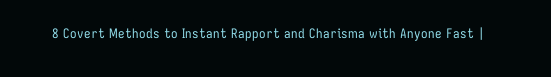8 Covert Methods to Instant Rapport and Charisma with Anyone Fast |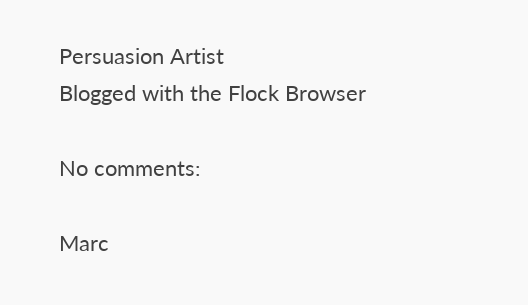Persuasion Artist
Blogged with the Flock Browser

No comments:

Marc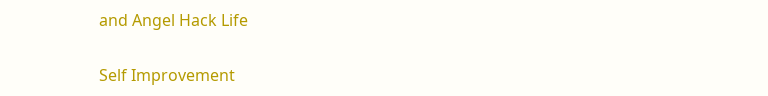and Angel Hack Life

Self Improvement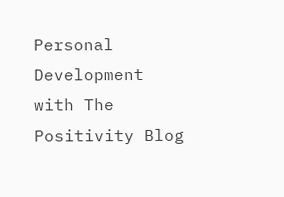Personal Development with The Positivity Blog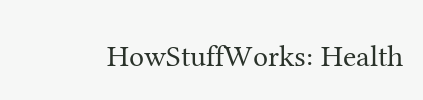HowStuffWorks: Health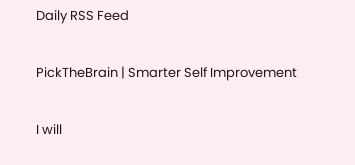Daily RSS Feed

PickTheBrain | Smarter Self Improvement

I will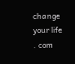change your life . com